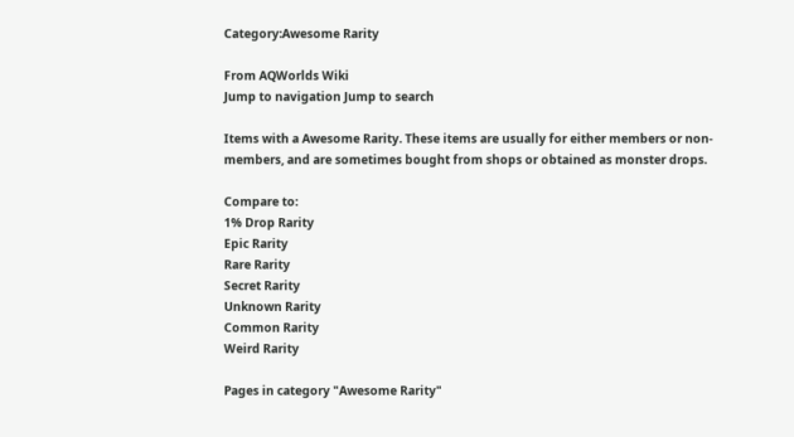Category:Awesome Rarity

From AQWorlds Wiki
Jump to navigation Jump to search

Items with a Awesome Rarity. These items are usually for either members or non-members, and are sometimes bought from shops or obtained as monster drops.

Compare to:
1% Drop Rarity
Epic Rarity
Rare Rarity
Secret Rarity
Unknown Rarity
Common Rarity
Weird Rarity

Pages in category "Awesome Rarity"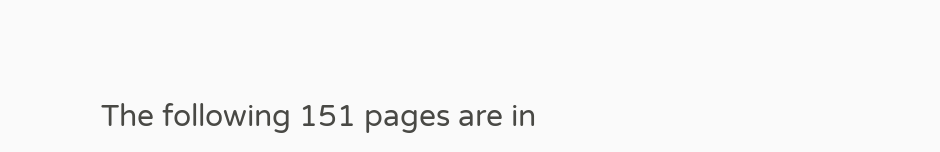The following 151 pages are in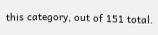this category, out of 151 total.